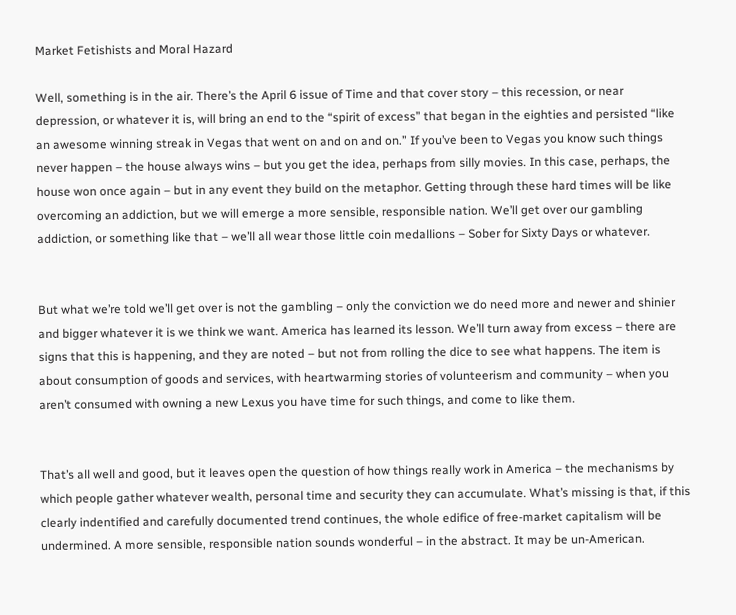Market Fetishists and Moral Hazard

Well, something is in the air. There’s the April 6 issue of Time and that cover story – this recession, or near depression, or whatever it is, will bring an end to the “spirit of excess” that began in the eighties and persisted “like an awesome winning streak in Vegas that went on and on and on.” If you’ve been to Vegas you know such things never happen – the house always wins – but you get the idea, perhaps from silly movies. In this case, perhaps, the house won once again – but in any event they build on the metaphor. Getting through these hard times will be like overcoming an addiction, but we will emerge a more sensible, responsible nation. We’ll get over our gambling addiction, or something like that – we’ll all wear those little coin medallions – Sober for Sixty Days or whatever.


But what we’re told we’ll get over is not the gambling – only the conviction we do need more and newer and shinier and bigger whatever it is we think we want. America has learned its lesson. We’ll turn away from excess – there are signs that this is happening, and they are noted – but not from rolling the dice to see what happens. The item is about consumption of goods and services, with heartwarming stories of volunteerism and community – when you aren’t consumed with owning a new Lexus you have time for such things, and come to like them.


That’s all well and good, but it leaves open the question of how things really work in America – the mechanisms by which people gather whatever wealth, personal time and security they can accumulate. What’s missing is that, if this clearly indentified and carefully documented trend continues, the whole edifice of free-market capitalism will be undermined. A more sensible, responsible nation sounds wonderful – in the abstract. It may be un-American.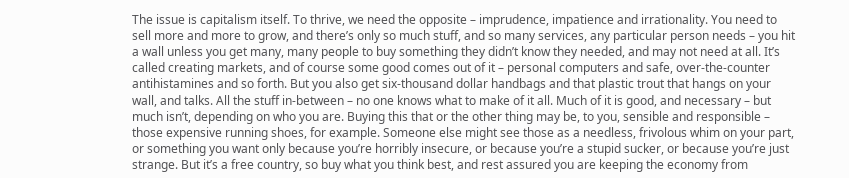The issue is capitalism itself. To thrive, we need the opposite – imprudence, impatience and irrationality. You need to sell more and more to grow, and there’s only so much stuff, and so many services, any particular person needs – you hit a wall unless you get many, many people to buy something they didn’t know they needed, and may not need at all. It’s called creating markets, and of course some good comes out of it – personal computers and safe, over-the-counter antihistamines and so forth. But you also get six-thousand dollar handbags and that plastic trout that hangs on your wall, and talks. All the stuff in-between – no one knows what to make of it all. Much of it is good, and necessary – but much isn’t, depending on who you are. Buying this that or the other thing may be, to you, sensible and responsible – those expensive running shoes, for example. Someone else might see those as a needless, frivolous whim on your part, or something you want only because you’re horribly insecure, or because you’re a stupid sucker, or because you’re just strange. But it’s a free country, so buy what you think best, and rest assured you are keeping the economy from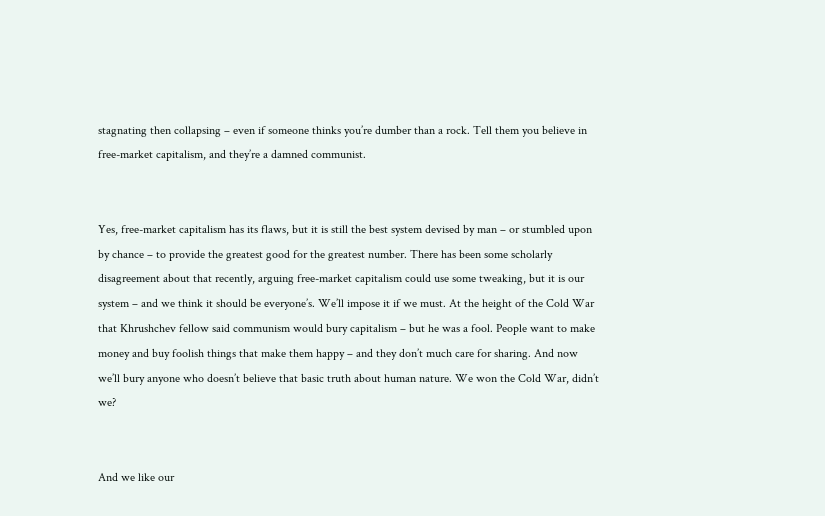stagnating then collapsing – even if someone thinks you’re dumber than a rock. Tell them you believe in free-market capitalism, and they’re a damned communist.


Yes, free-market capitalism has its flaws, but it is still the best system devised by man – or stumbled upon by chance – to provide the greatest good for the greatest number. There has been some scholarly disagreement about that recently, arguing free-market capitalism could use some tweaking, but it is our system – and we think it should be everyone’s. We’ll impose it if we must. At the height of the Cold War that Khrushchev fellow said communism would bury capitalism – but he was a fool. People want to make money and buy foolish things that make them happy – and they don’t much care for sharing. And now we’ll bury anyone who doesn’t believe that basic truth about human nature. We won the Cold War, didn’t we?


And we like our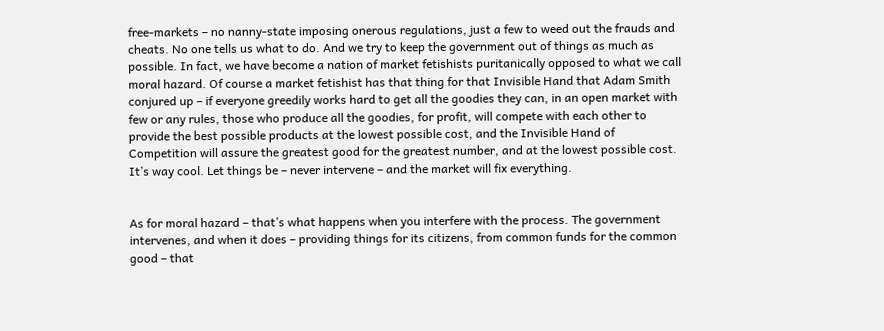free-markets – no nanny-state imposing onerous regulations, just a few to weed out the frauds and cheats. No one tells us what to do. And we try to keep the government out of things as much as possible. In fact, we have become a nation of market fetishists puritanically opposed to what we call moral hazard. Of course a market fetishist has that thing for that Invisible Hand that Adam Smith conjured up – if everyone greedily works hard to get all the goodies they can, in an open market with few or any rules, those who produce all the goodies, for profit, will compete with each other to provide the best possible products at the lowest possible cost, and the Invisible Hand of Competition will assure the greatest good for the greatest number, and at the lowest possible cost. It’s way cool. Let things be – never intervene – and the market will fix everything.


As for moral hazard – that’s what happens when you interfere with the process. The government intervenes, and when it does – providing things for its citizens, from common funds for the common good – that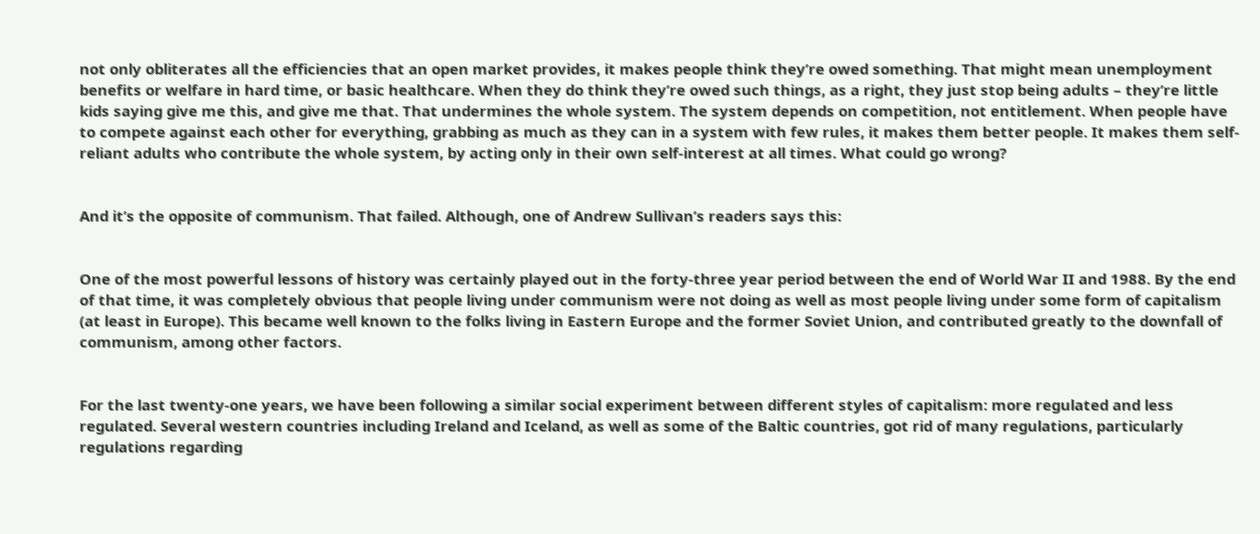not only obliterates all the efficiencies that an open market provides, it makes people think they’re owed something. That might mean unemployment benefits or welfare in hard time, or basic healthcare. When they do think they’re owed such things, as a right, they just stop being adults – they’re little kids saying give me this, and give me that. That undermines the whole system. The system depends on competition, not entitlement. When people have to compete against each other for everything, grabbing as much as they can in a system with few rules, it makes them better people. It makes them self-reliant adults who contribute the whole system, by acting only in their own self-interest at all times. What could go wrong?


And it’s the opposite of communism. That failed. Although, one of Andrew Sullivan’s readers says this:


One of the most powerful lessons of history was certainly played out in the forty-three year period between the end of World War II and 1988. By the end of that time, it was completely obvious that people living under communism were not doing as well as most people living under some form of capitalism (at least in Europe). This became well known to the folks living in Eastern Europe and the former Soviet Union, and contributed greatly to the downfall of communism, among other factors.


For the last twenty-one years, we have been following a similar social experiment between different styles of capitalism: more regulated and less regulated. Several western countries including Ireland and Iceland, as well as some of the Baltic countries, got rid of many regulations, particularly regulations regarding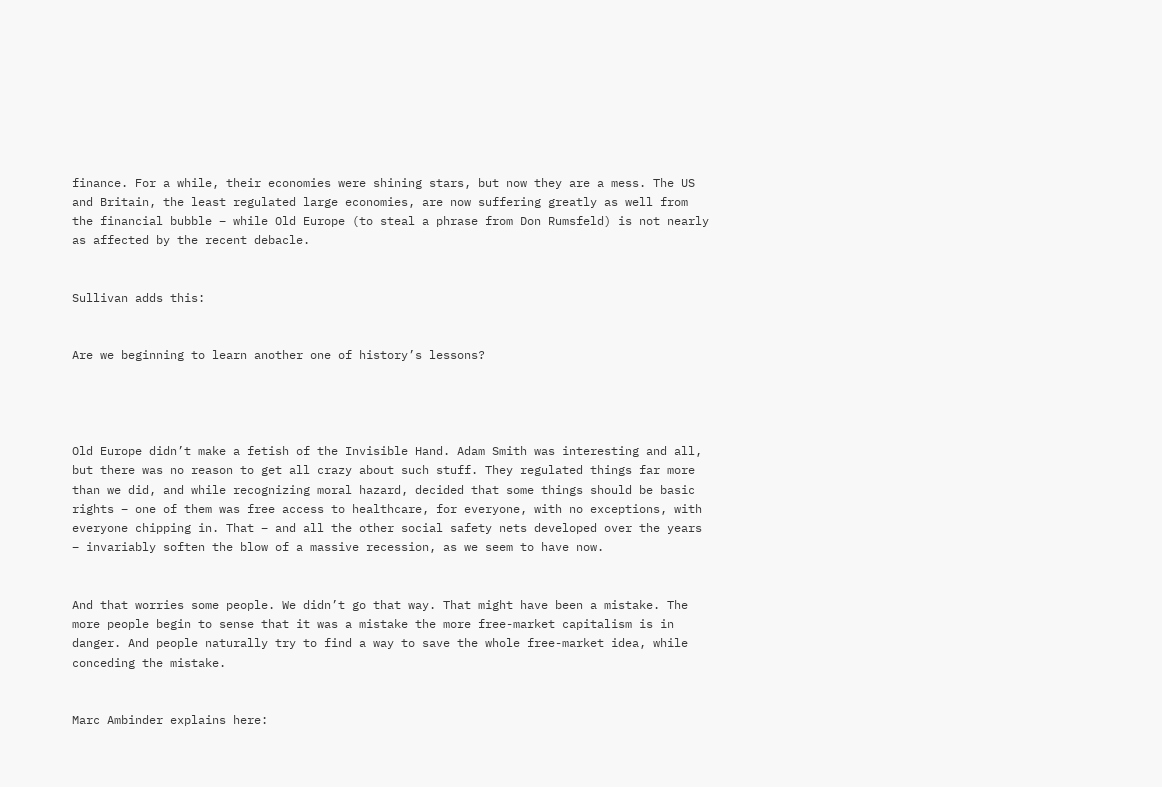finance. For a while, their economies were shining stars, but now they are a mess. The US and Britain, the least regulated large economies, are now suffering greatly as well from the financial bubble – while Old Europe (to steal a phrase from Don Rumsfeld) is not nearly as affected by the recent debacle.


Sullivan adds this:


Are we beginning to learn another one of history’s lessons?




Old Europe didn’t make a fetish of the Invisible Hand. Adam Smith was interesting and all, but there was no reason to get all crazy about such stuff. They regulated things far more than we did, and while recognizing moral hazard, decided that some things should be basic rights – one of them was free access to healthcare, for everyone, with no exceptions, with everyone chipping in. That – and all the other social safety nets developed over the years – invariably soften the blow of a massive recession, as we seem to have now.


And that worries some people. We didn’t go that way. That might have been a mistake. The more people begin to sense that it was a mistake the more free-market capitalism is in danger. And people naturally try to find a way to save the whole free-market idea, while conceding the mistake.


Marc Ambinder explains here: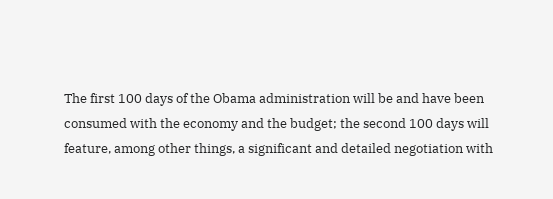The first 100 days of the Obama administration will be and have been consumed with the economy and the budget; the second 100 days will feature, among other things, a significant and detailed negotiation with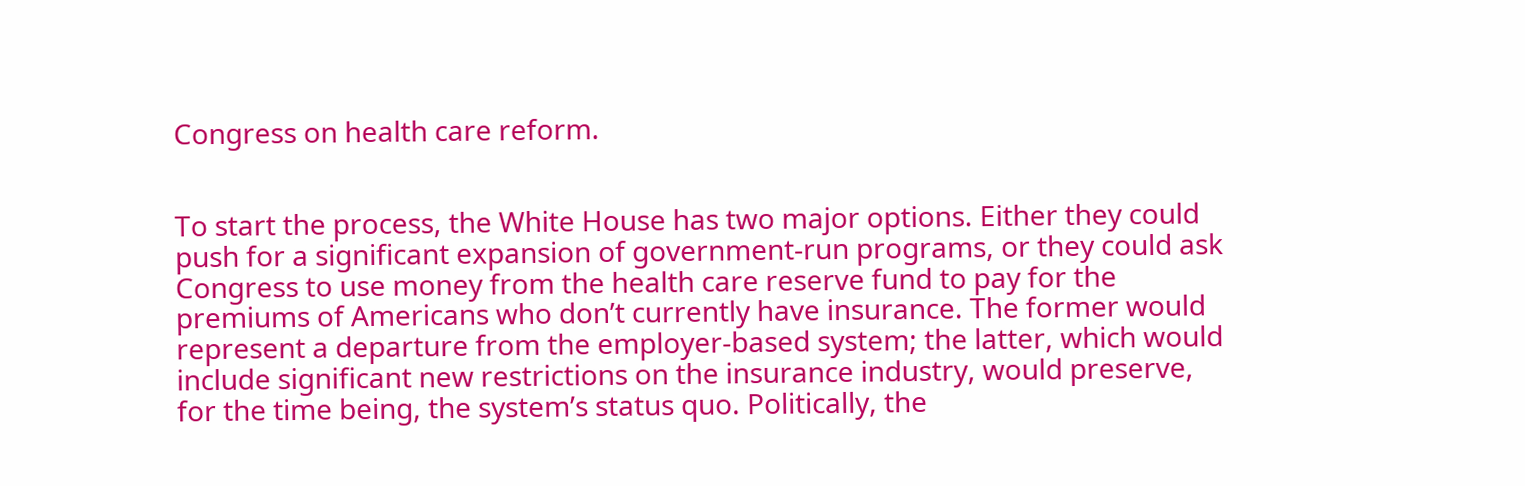Congress on health care reform.


To start the process, the White House has two major options. Either they could push for a significant expansion of government-run programs, or they could ask Congress to use money from the health care reserve fund to pay for the premiums of Americans who don’t currently have insurance. The former would represent a departure from the employer-based system; the latter, which would include significant new restrictions on the insurance industry, would preserve, for the time being, the system’s status quo. Politically, the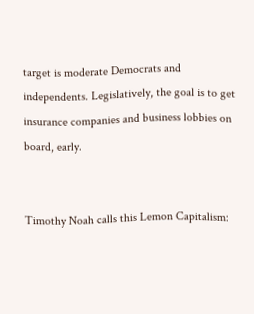target is moderate Democrats and independents. Legislatively, the goal is to get insurance companies and business lobbies on board, early.


Timothy Noah calls this Lemon Capitalism: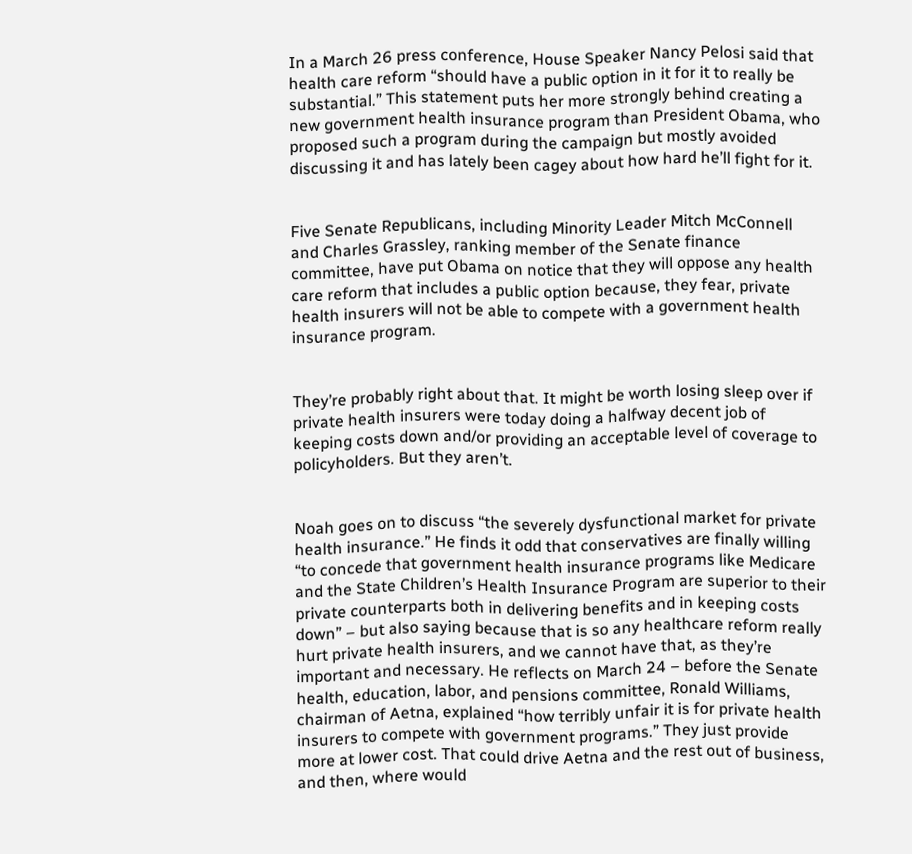In a March 26 press conference, House Speaker Nancy Pelosi said that health care reform “should have a public option in it for it to really be substantial.” This statement puts her more strongly behind creating a new government health insurance program than President Obama, who proposed such a program during the campaign but mostly avoided discussing it and has lately been cagey about how hard he’ll fight for it.


Five Senate Republicans, including Minority Leader Mitch McConnell and Charles Grassley, ranking member of the Senate finance committee, have put Obama on notice that they will oppose any health care reform that includes a public option because, they fear, private health insurers will not be able to compete with a government health insurance program.


They’re probably right about that. It might be worth losing sleep over if private health insurers were today doing a halfway decent job of keeping costs down and/or providing an acceptable level of coverage to policyholders. But they aren’t.


Noah goes on to discuss “the severely dysfunctional market for private health insurance.” He finds it odd that conservatives are finally willing “to concede that government health insurance programs like Medicare and the State Children’s Health Insurance Program are superior to their private counterparts both in delivering benefits and in keeping costs down” – but also saying because that is so any healthcare reform really hurt private health insurers, and we cannot have that, as they’re important and necessary. He reflects on March 24 – before the Senate health, education, labor, and pensions committee, Ronald Williams, chairman of Aetna, explained “how terribly unfair it is for private health insurers to compete with government programs.” They just provide more at lower cost. That could drive Aetna and the rest out of business, and then, where would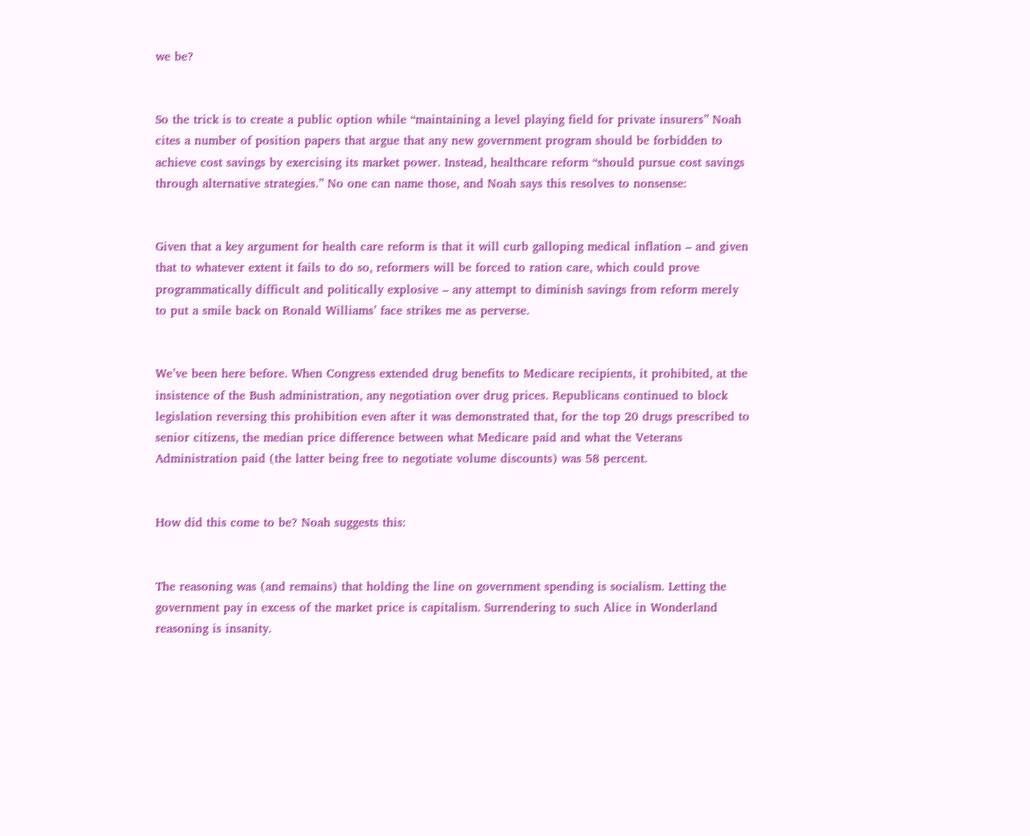we be?


So the trick is to create a public option while “maintaining a level playing field for private insurers” Noah cites a number of position papers that argue that any new government program should be forbidden to achieve cost savings by exercising its market power. Instead, healthcare reform “should pursue cost savings through alternative strategies.” No one can name those, and Noah says this resolves to nonsense:


Given that a key argument for health care reform is that it will curb galloping medical inflation – and given that to whatever extent it fails to do so, reformers will be forced to ration care, which could prove programmatically difficult and politically explosive – any attempt to diminish savings from reform merely to put a smile back on Ronald Williams’ face strikes me as perverse.


We’ve been here before. When Congress extended drug benefits to Medicare recipients, it prohibited, at the insistence of the Bush administration, any negotiation over drug prices. Republicans continued to block legislation reversing this prohibition even after it was demonstrated that, for the top 20 drugs prescribed to senior citizens, the median price difference between what Medicare paid and what the Veterans Administration paid (the latter being free to negotiate volume discounts) was 58 percent.


How did this come to be? Noah suggests this:


The reasoning was (and remains) that holding the line on government spending is socialism. Letting the government pay in excess of the market price is capitalism. Surrendering to such Alice in Wonderland reasoning is insanity.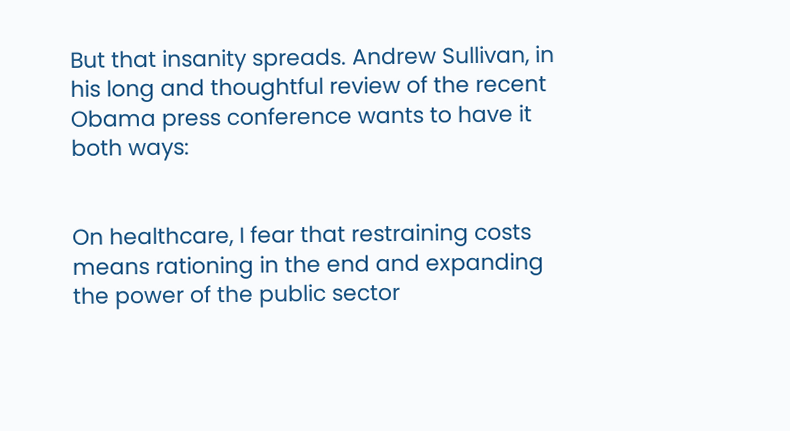But that insanity spreads. Andrew Sullivan, in his long and thoughtful review of the recent Obama press conference wants to have it both ways:


On healthcare, I fear that restraining costs means rationing in the end and expanding the power of the public sector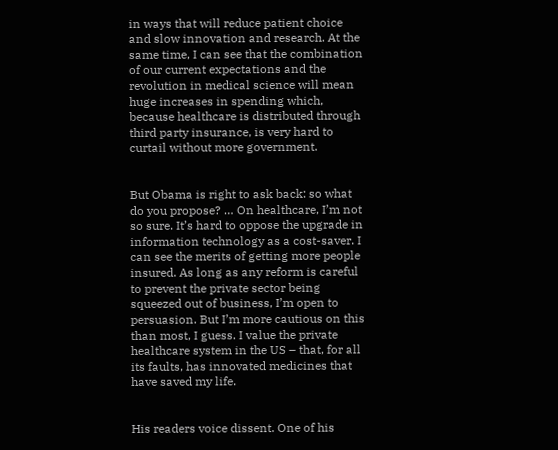in ways that will reduce patient choice and slow innovation and research. At the same time, I can see that the combination of our current expectations and the revolution in medical science will mean huge increases in spending which, because healthcare is distributed through third party insurance, is very hard to curtail without more government.


But Obama is right to ask back: so what do you propose? … On healthcare, I’m not so sure. It’s hard to oppose the upgrade in information technology as a cost-saver. I can see the merits of getting more people insured. As long as any reform is careful to prevent the private sector being squeezed out of business, I’m open to persuasion. But I’m more cautious on this than most, I guess. I value the private healthcare system in the US – that, for all its faults, has innovated medicines that have saved my life.


His readers voice dissent. One of his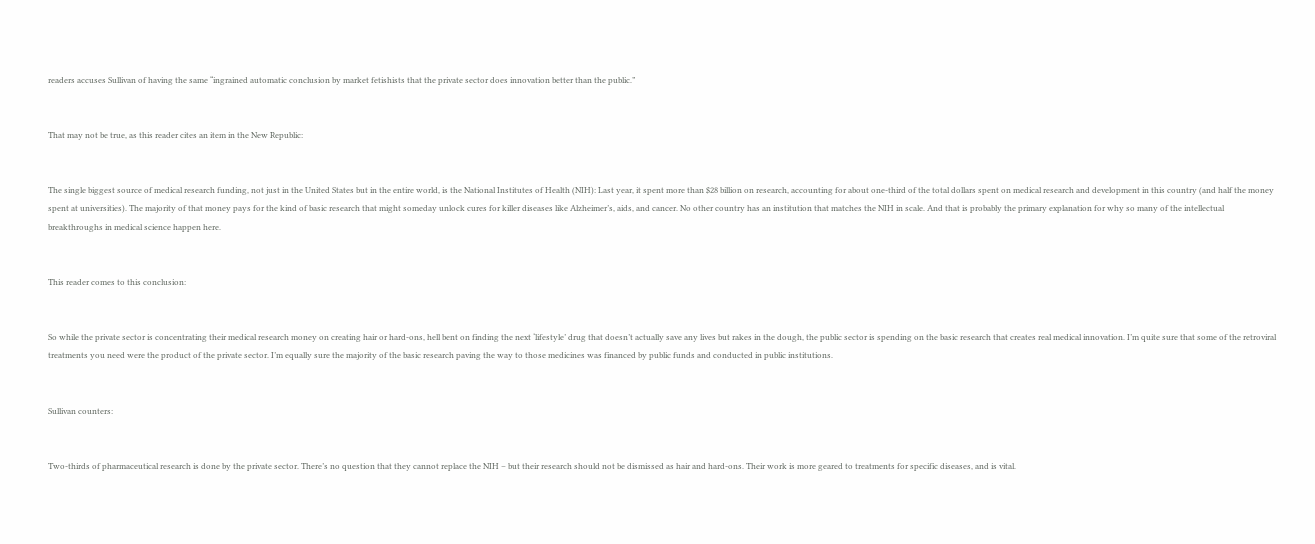readers accuses Sullivan of having the same “ingrained automatic conclusion by market fetishists that the private sector does innovation better than the public.”


That may not be true, as this reader cites an item in the New Republic:


The single biggest source of medical research funding, not just in the United States but in the entire world, is the National Institutes of Health (NIH): Last year, it spent more than $28 billion on research, accounting for about one-third of the total dollars spent on medical research and development in this country (and half the money spent at universities). The majority of that money pays for the kind of basic research that might someday unlock cures for killer diseases like Alzheimer’s, aids, and cancer. No other country has an institution that matches the NIH in scale. And that is probably the primary explanation for why so many of the intellectual breakthroughs in medical science happen here.


This reader comes to this conclusion:


So while the private sector is concentrating their medical research money on creating hair or hard-ons, hell bent on finding the next ‘lifestyle’ drug that doesn’t actually save any lives but rakes in the dough, the public sector is spending on the basic research that creates real medical innovation. I’m quite sure that some of the retroviral treatments you need were the product of the private sector. I’m equally sure the majority of the basic research paving the way to those medicines was financed by public funds and conducted in public institutions.


Sullivan counters:


Two-thirds of pharmaceutical research is done by the private sector. There’s no question that they cannot replace the NIH – but their research should not be dismissed as hair and hard-ons. Their work is more geared to treatments for specific diseases, and is vital.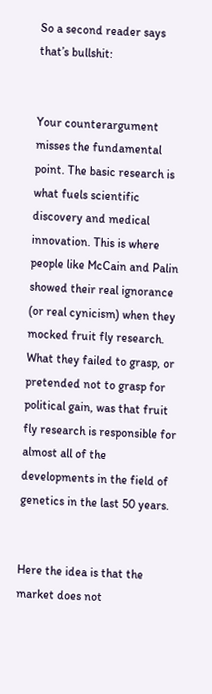So a second reader says that’s bullshit:


Your counterargument misses the fundamental point. The basic research is what fuels scientific discovery and medical innovation. This is where people like McCain and Palin showed their real ignorance (or real cynicism) when they mocked fruit fly research. What they failed to grasp, or pretended not to grasp for political gain, was that fruit fly research is responsible for almost all of the developments in the field of genetics in the last 50 years.


Here the idea is that the market does not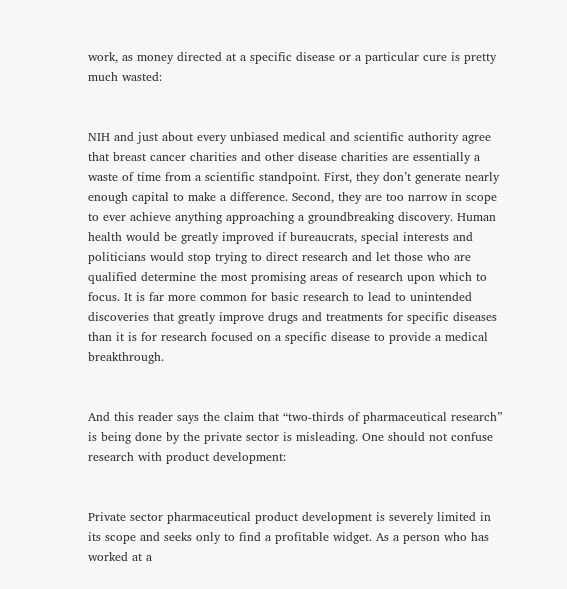work, as money directed at a specific disease or a particular cure is pretty much wasted:


NIH and just about every unbiased medical and scientific authority agree that breast cancer charities and other disease charities are essentially a waste of time from a scientific standpoint. First, they don’t generate nearly enough capital to make a difference. Second, they are too narrow in scope to ever achieve anything approaching a groundbreaking discovery. Human health would be greatly improved if bureaucrats, special interests and politicians would stop trying to direct research and let those who are qualified determine the most promising areas of research upon which to focus. It is far more common for basic research to lead to unintended discoveries that greatly improve drugs and treatments for specific diseases than it is for research focused on a specific disease to provide a medical breakthrough.


And this reader says the claim that “two-thirds of pharmaceutical research” is being done by the private sector is misleading. One should not confuse research with product development:


Private sector pharmaceutical product development is severely limited in its scope and seeks only to find a profitable widget. As a person who has worked at a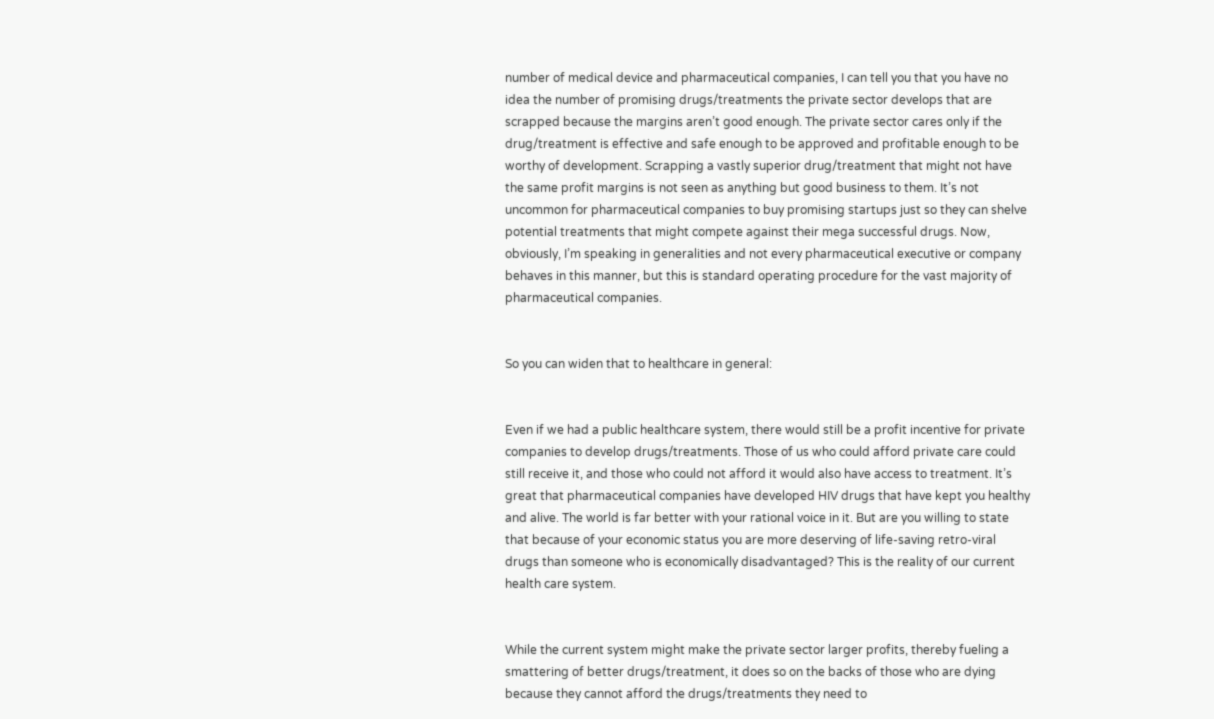number of medical device and pharmaceutical companies, I can tell you that you have no idea the number of promising drugs/treatments the private sector develops that are scrapped because the margins aren’t good enough. The private sector cares only if the drug/treatment is effective and safe enough to be approved and profitable enough to be worthy of development. Scrapping a vastly superior drug/treatment that might not have the same profit margins is not seen as anything but good business to them. It’s not uncommon for pharmaceutical companies to buy promising startups just so they can shelve potential treatments that might compete against their mega successful drugs. Now, obviously, I’m speaking in generalities and not every pharmaceutical executive or company behaves in this manner, but this is standard operating procedure for the vast majority of pharmaceutical companies.


So you can widen that to healthcare in general:


Even if we had a public healthcare system, there would still be a profit incentive for private companies to develop drugs/treatments. Those of us who could afford private care could still receive it, and those who could not afford it would also have access to treatment. It’s great that pharmaceutical companies have developed HIV drugs that have kept you healthy and alive. The world is far better with your rational voice in it. But are you willing to state that because of your economic status you are more deserving of life-saving retro-viral drugs than someone who is economically disadvantaged? This is the reality of our current health care system.


While the current system might make the private sector larger profits, thereby fueling a smattering of better drugs/treatment, it does so on the backs of those who are dying because they cannot afford the drugs/treatments they need to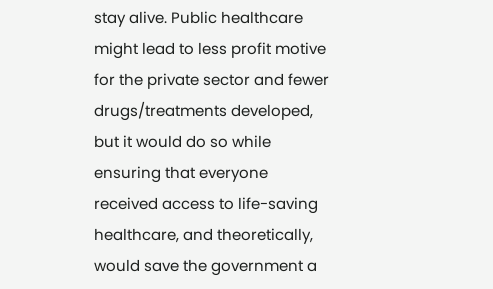stay alive. Public healthcare might lead to less profit motive for the private sector and fewer drugs/treatments developed, but it would do so while ensuring that everyone received access to life-saving healthcare, and theoretically, would save the government a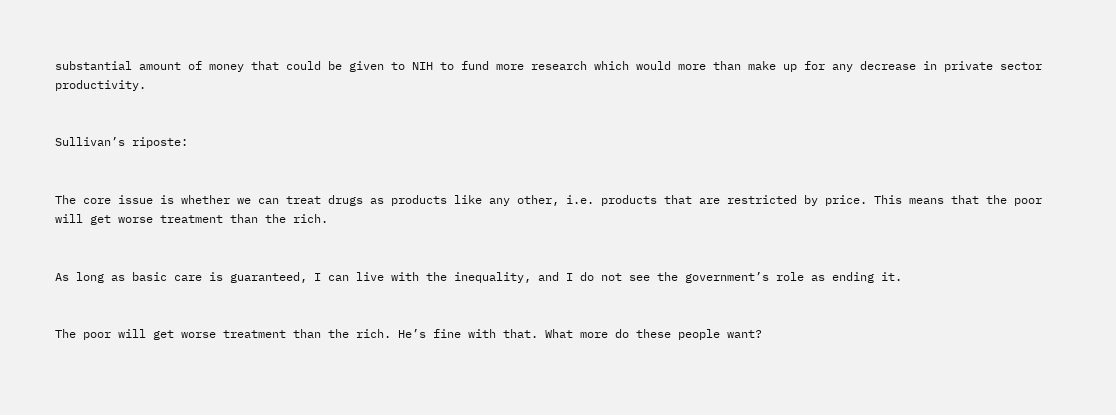substantial amount of money that could be given to NIH to fund more research which would more than make up for any decrease in private sector productivity.


Sullivan’s riposte:


The core issue is whether we can treat drugs as products like any other, i.e. products that are restricted by price. This means that the poor will get worse treatment than the rich.


As long as basic care is guaranteed, I can live with the inequality, and I do not see the government’s role as ending it.


The poor will get worse treatment than the rich. He’s fine with that. What more do these people want?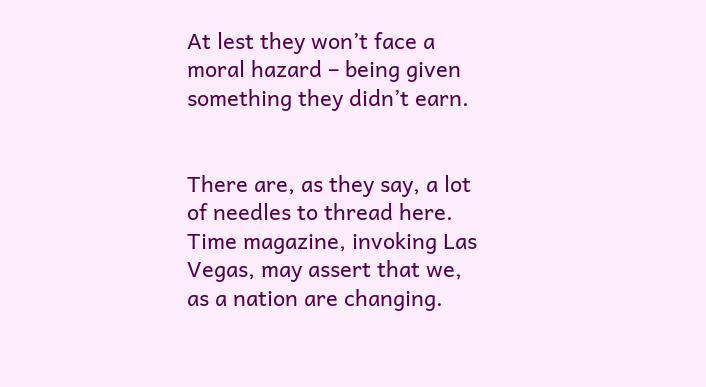At lest they won’t face a moral hazard – being given something they didn’t earn.


There are, as they say, a lot of needles to thread here. Time magazine, invoking Las Vegas, may assert that we, as a nation are changing.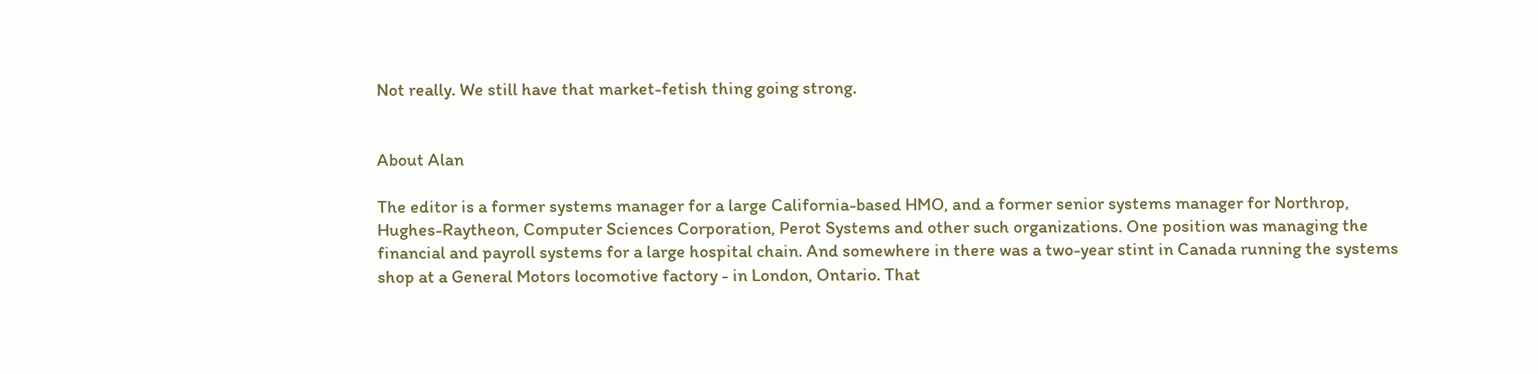Not really. We still have that market-fetish thing going strong.


About Alan

The editor is a former systems manager for a large California-based HMO, and a former senior systems manager for Northrop, Hughes-Raytheon, Computer Sciences Corporation, Perot Systems and other such organizations. One position was managing the financial and payroll systems for a large hospital chain. And somewhere in there was a two-year stint in Canada running the systems shop at a General Motors locomotive factory - in London, Ontario. That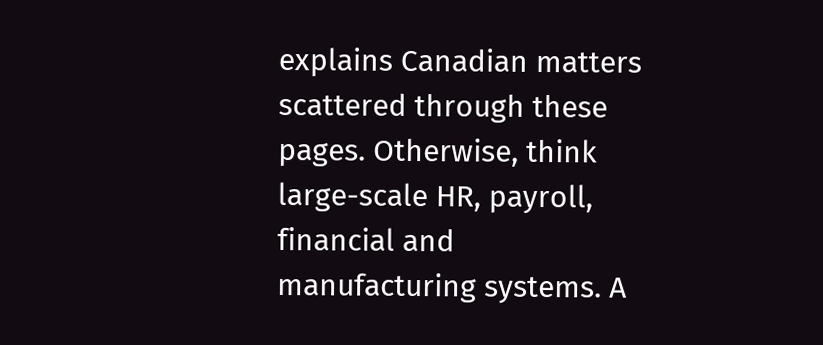explains Canadian matters scattered through these pages. Otherwise, think large-scale HR, payroll, financial and manufacturing systems. A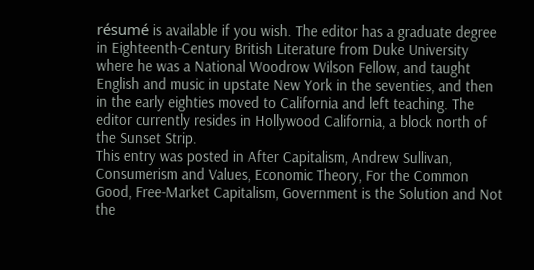résumé is available if you wish. The editor has a graduate degree in Eighteenth-Century British Literature from Duke University where he was a National Woodrow Wilson Fellow, and taught English and music in upstate New York in the seventies, and then in the early eighties moved to California and left teaching. The editor currently resides in Hollywood California, a block north of the Sunset Strip.
This entry was posted in After Capitalism, Andrew Sullivan, Consumerism and Values, Economic Theory, For the Common Good, Free-Market Capitalism, Government is the Solution and Not the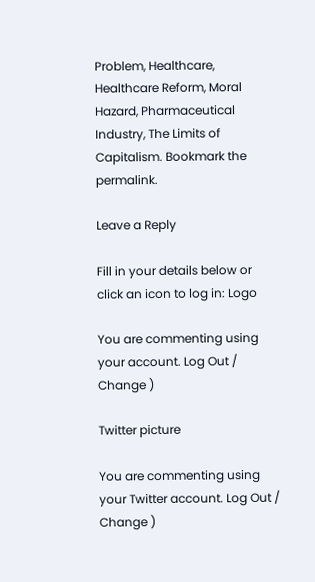Problem, Healthcare, Healthcare Reform, Moral Hazard, Pharmaceutical Industry, The Limits of Capitalism. Bookmark the permalink.

Leave a Reply

Fill in your details below or click an icon to log in: Logo

You are commenting using your account. Log Out /  Change )

Twitter picture

You are commenting using your Twitter account. Log Out /  Change )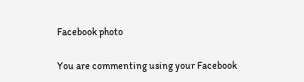Facebook photo

You are commenting using your Facebook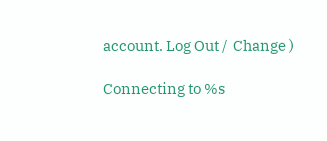account. Log Out /  Change )

Connecting to %s